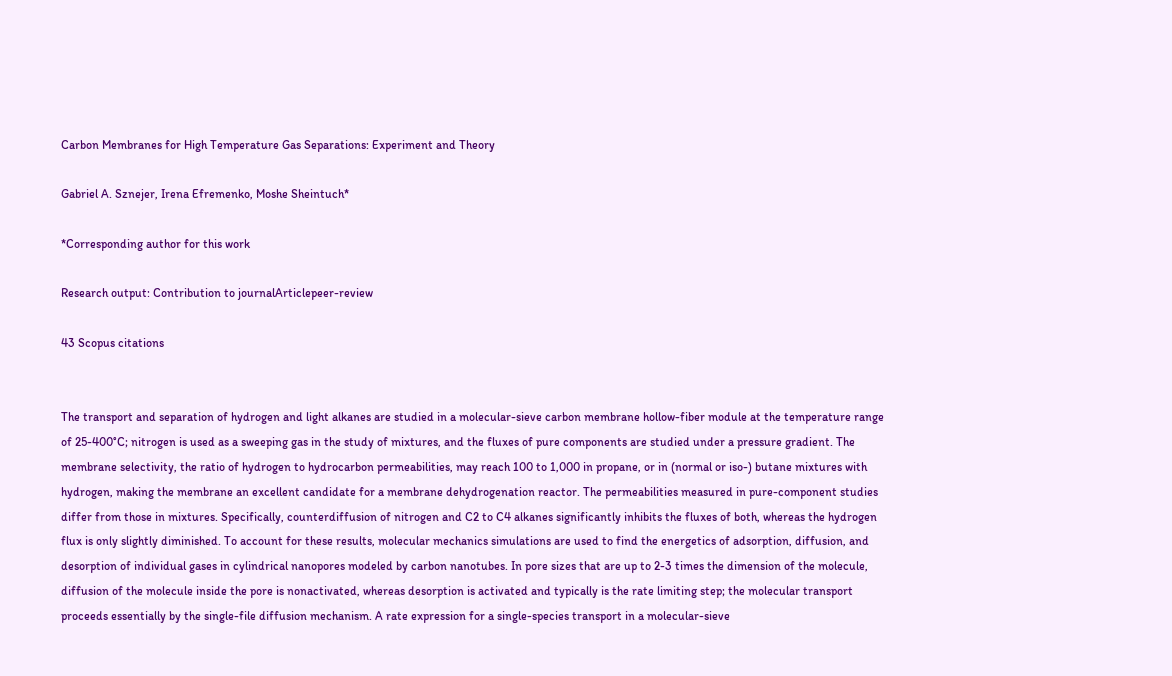Carbon Membranes for High Temperature Gas Separations: Experiment and Theory

Gabriel A. Sznejer, Irena Efremenko, Moshe Sheintuch*

*Corresponding author for this work

Research output: Contribution to journalArticlepeer-review

43 Scopus citations


The transport and separation of hydrogen and light alkanes are studied in a molecular-sieve carbon membrane hollow-fiber module at the temperature range of 25-400°C; nitrogen is used as a sweeping gas in the study of mixtures, and the fluxes of pure components are studied under a pressure gradient. The membrane selectivity, the ratio of hydrogen to hydrocarbon permeabilities, may reach 100 to 1,000 in propane, or in (normal or iso-) butane mixtures with hydrogen, making the membrane an excellent candidate for a membrane dehydrogenation reactor. The permeabilities measured in pure-component studies differ from those in mixtures. Specifically, counterdiffusion of nitrogen and C2 to C4 alkanes significantly inhibits the fluxes of both, whereas the hydrogen flux is only slightly diminished. To account for these results, molecular mechanics simulations are used to find the energetics of adsorption, diffusion, and desorption of individual gases in cylindrical nanopores modeled by carbon nanotubes. In pore sizes that are up to 2-3 times the dimension of the molecule, diffusion of the molecule inside the pore is nonactivated, whereas desorption is activated and typically is the rate limiting step; the molecular transport proceeds essentially by the single-file diffusion mechanism. A rate expression for a single-species transport in a molecular-sieve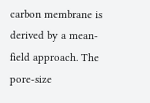carbon membrane is derived by a mean-field approach. The pore-size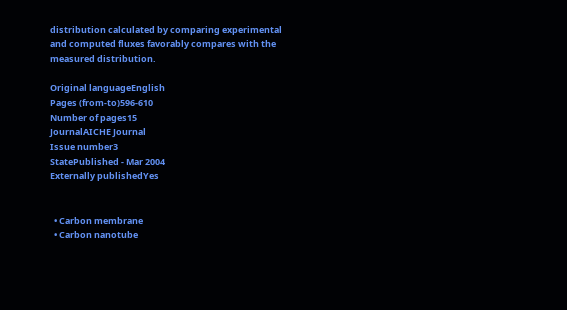distribution calculated by comparing experimental and computed fluxes favorably compares with the measured distribution.

Original languageEnglish
Pages (from-to)596-610
Number of pages15
JournalAICHE Journal
Issue number3
StatePublished - Mar 2004
Externally publishedYes


  • Carbon membrane
  • Carbon nanotube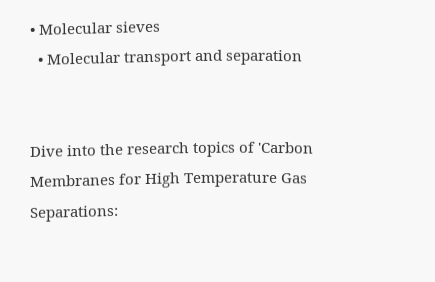• Molecular sieves
  • Molecular transport and separation


Dive into the research topics of 'Carbon Membranes for High Temperature Gas Separations: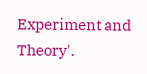Experiment and Theory'.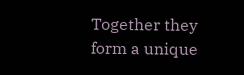Together they form a unique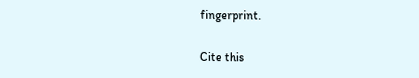fingerprint.

Cite this